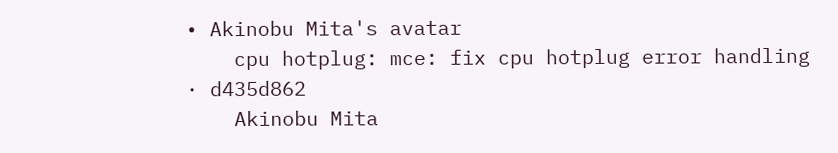• Akinobu Mita's avatar
    cpu hotplug: mce: fix cpu hotplug error handling · d435d862
    Akinobu Mita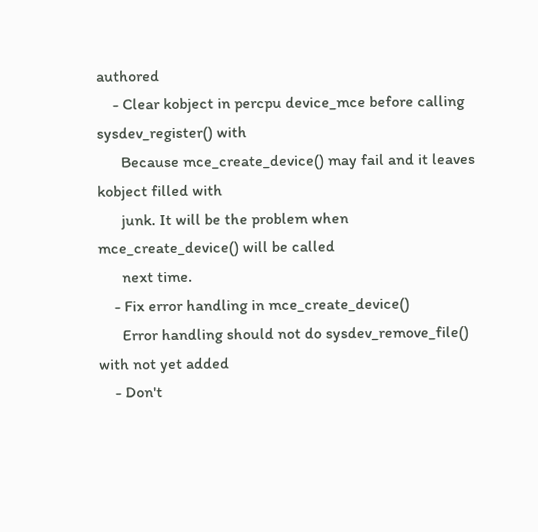authored
    - Clear kobject in percpu device_mce before calling sysdev_register() with
      Because mce_create_device() may fail and it leaves kobject filled with
      junk. It will be the problem when mce_create_device() will be called
      next time.
    - Fix error handling in mce_create_device()
      Error handling should not do sysdev_remove_file() with not yet added
    - Don't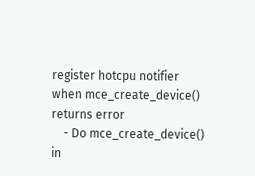register hotcpu notifier when mce_create_device() returns error
    - Do mce_create_device() in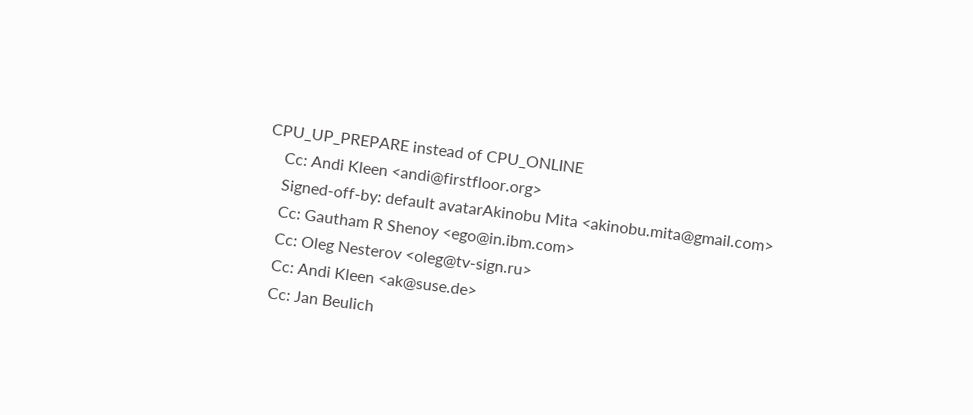CPU_UP_PREPARE instead of CPU_ONLINE
    Cc: Andi Kleen <andi@firstfloor.org>
    Signed-off-by: default avatarAkinobu Mita <akinobu.mita@gmail.com>
    Cc: Gautham R Shenoy <ego@in.ibm.com>
    Cc: Oleg Nesterov <oleg@tv-sign.ru>
    Cc: Andi Kleen <ak@suse.de>
    Cc: Jan Beulich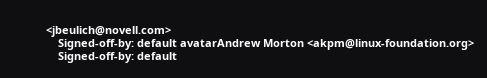<jbeulich@novell.com>
    Signed-off-by: default avatarAndrew Morton <akpm@linux-foundation.org>
    Signed-off-by: default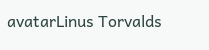avatarLinus Torvalds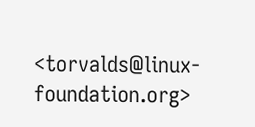<torvalds@linux-foundation.org>